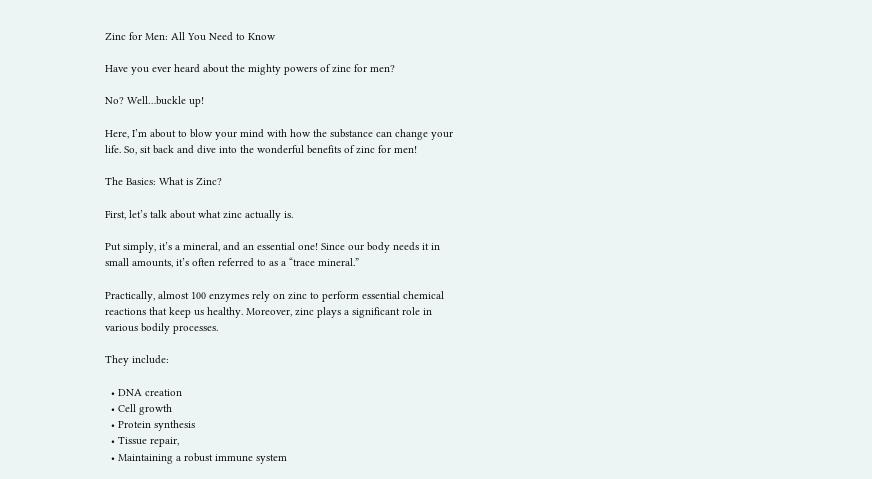Zinc for Men: All You Need to Know

Have you ever heard about the mighty powers of zinc for men?

No? Well…buckle up!

Here, I’m about to blow your mind with how the substance can change your life. So, sit back and dive into the wonderful benefits of zinc for men!

The Basics: What is Zinc?

First, let’s talk about what zinc actually is.

Put simply, it’s a mineral, and an essential one! Since our body needs it in small amounts, it’s often referred to as a “trace mineral.”

Practically, almost 100 enzymes rely on zinc to perform essential chemical reactions that keep us healthy. Moreover, zinc plays a significant role in various bodily processes.

They include:

  • DNA creation
  • Cell growth
  • Protein synthesis
  • Tissue repair,
  • Maintaining a robust immune system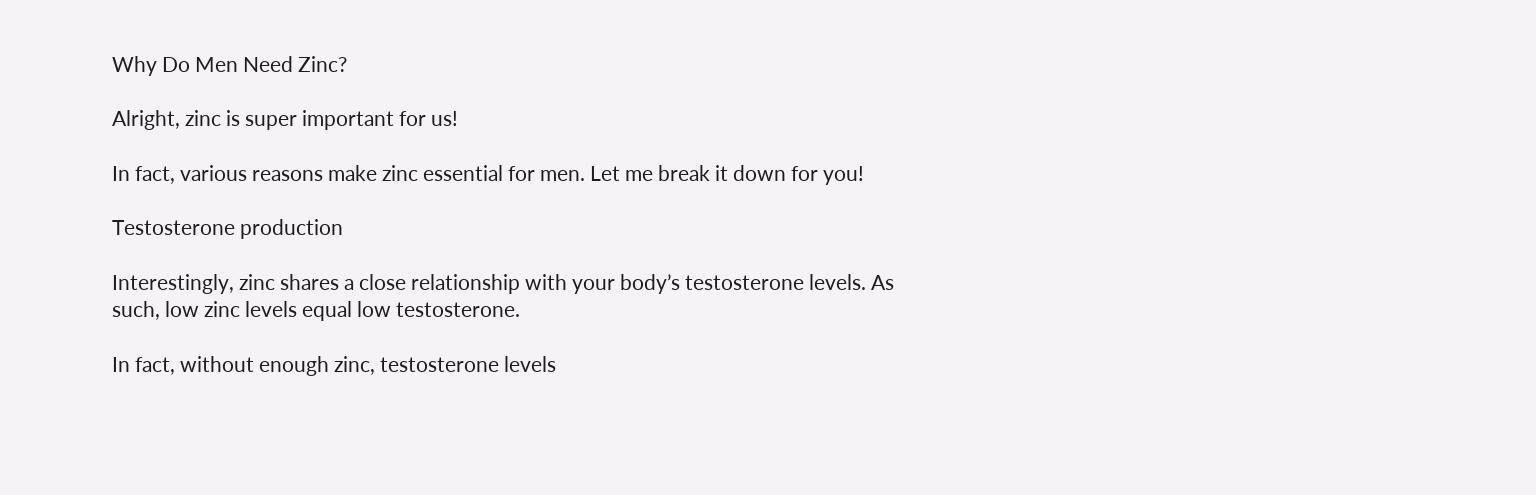Why Do Men Need Zinc?

Alright, zinc is super important for us!

In fact, various reasons make zinc essential for men. Let me break it down for you!

Testosterone production

Interestingly, zinc shares a close relationship with your body’s testosterone levels. As such, low zinc levels equal low testosterone.

In fact, without enough zinc, testosterone levels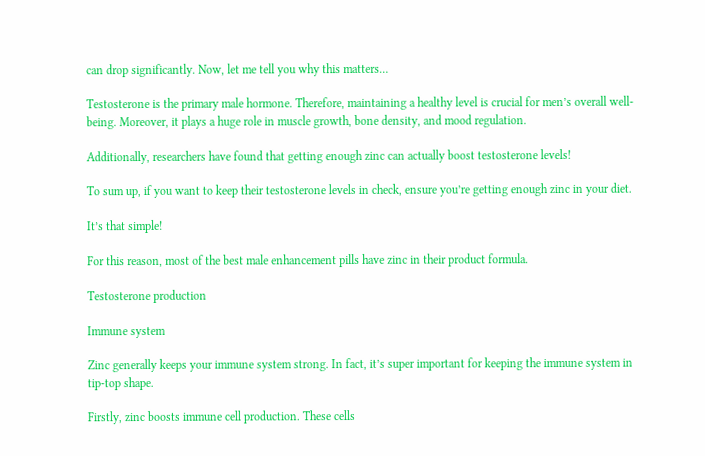can drop significantly. Now, let me tell you why this matters…

Testosterone is the primary male hormone. Therefore, maintaining a healthy level is crucial for men’s overall well-being. Moreover, it plays a huge role in muscle growth, bone density, and mood regulation.

Additionally, researchers have found that getting enough zinc can actually boost testosterone levels!

To sum up, if you want to keep their testosterone levels in check, ensure you’re getting enough zinc in your diet.

It’s that simple!

For this reason, most of the best male enhancement pills have zinc in their product formula.

Testosterone production

Immune system

Zinc generally keeps your immune system strong. In fact, it’s super important for keeping the immune system in tip-top shape.

Firstly, zinc boosts immune cell production. These cells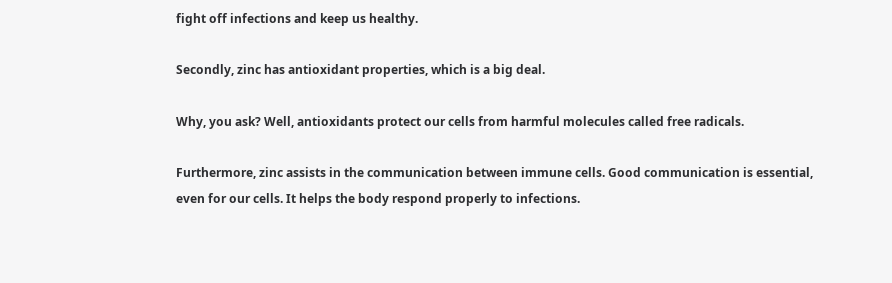fight off infections and keep us healthy.

Secondly, zinc has antioxidant properties, which is a big deal.

Why, you ask? Well, antioxidants protect our cells from harmful molecules called free radicals.

Furthermore, zinc assists in the communication between immune cells. Good communication is essential, even for our cells. It helps the body respond properly to infections.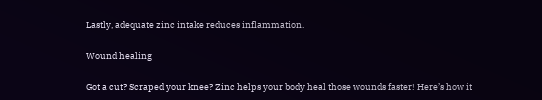Lastly, adequate zinc intake reduces inflammation.

Wound healing

Got a cut? Scraped your knee? Zinc helps your body heal those wounds faster! Here’s how it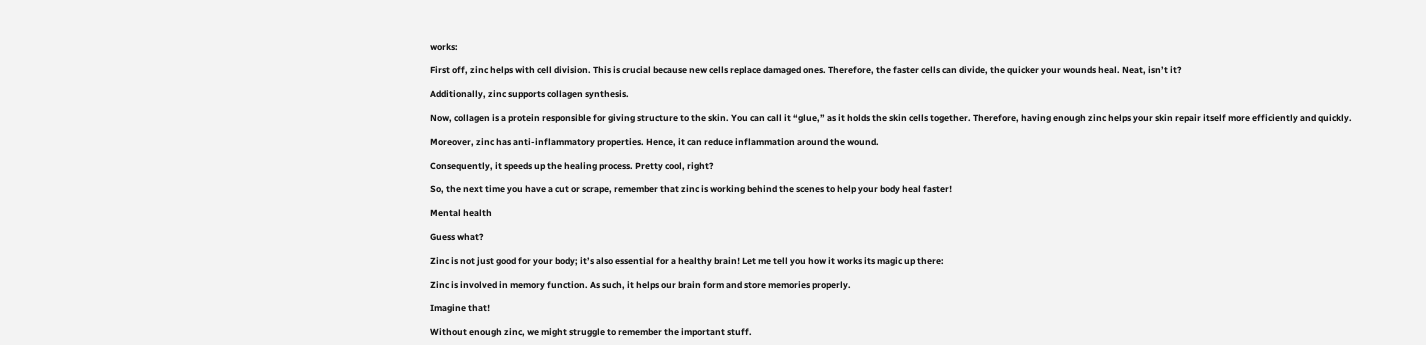works:

First off, zinc helps with cell division. This is crucial because new cells replace damaged ones. Therefore, the faster cells can divide, the quicker your wounds heal. Neat, isn’t it?

Additionally, zinc supports collagen synthesis.

Now, collagen is a protein responsible for giving structure to the skin. You can call it “glue,” as it holds the skin cells together. Therefore, having enough zinc helps your skin repair itself more efficiently and quickly.

Moreover, zinc has anti-inflammatory properties. Hence, it can reduce inflammation around the wound.

Consequently, it speeds up the healing process. Pretty cool, right?

So, the next time you have a cut or scrape, remember that zinc is working behind the scenes to help your body heal faster!

Mental health

Guess what?

Zinc is not just good for your body; it’s also essential for a healthy brain! Let me tell you how it works its magic up there:

Zinc is involved in memory function. As such, it helps our brain form and store memories properly.

Imagine that!

Without enough zinc, we might struggle to remember the important stuff.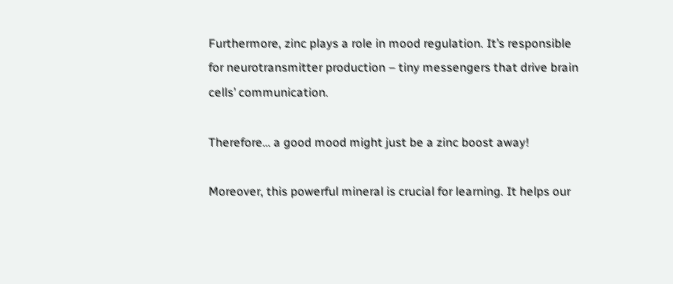Furthermore, zinc plays a role in mood regulation. It’s responsible for neurotransmitter production – tiny messengers that drive brain cells’ communication.

Therefore… a good mood might just be a zinc boost away!

Moreover, this powerful mineral is crucial for learning. It helps our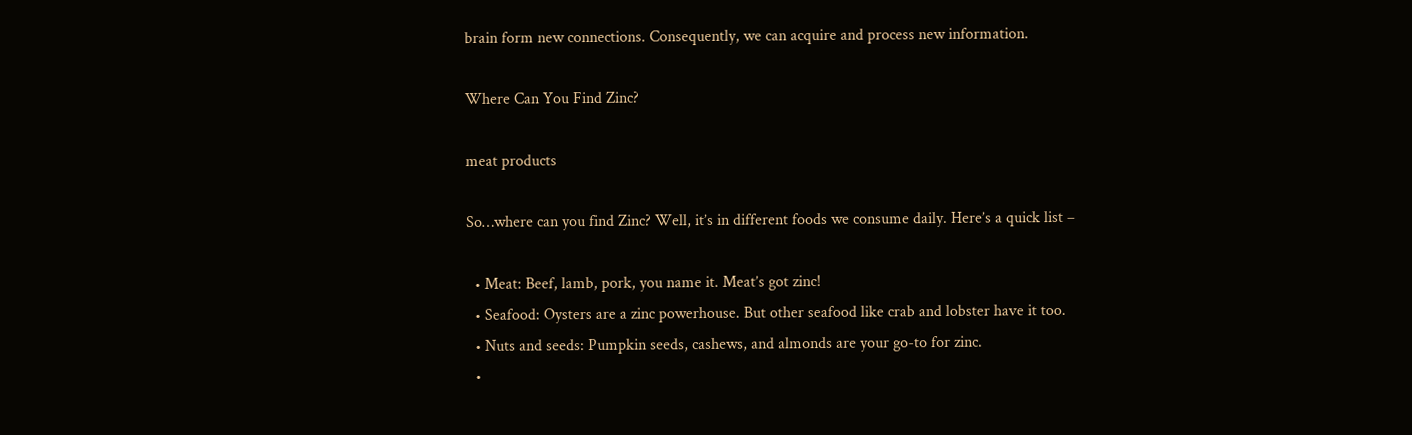brain form new connections. Consequently, we can acquire and process new information.

Where Can You Find Zinc?

meat products

So…where can you find Zinc? Well, it’s in different foods we consume daily. Here’s a quick list –

  • Meat: Beef, lamb, pork, you name it. Meat’s got zinc!
  • Seafood: Oysters are a zinc powerhouse. But other seafood like crab and lobster have it too.
  • Nuts and seeds: Pumpkin seeds, cashews, and almonds are your go-to for zinc.
  •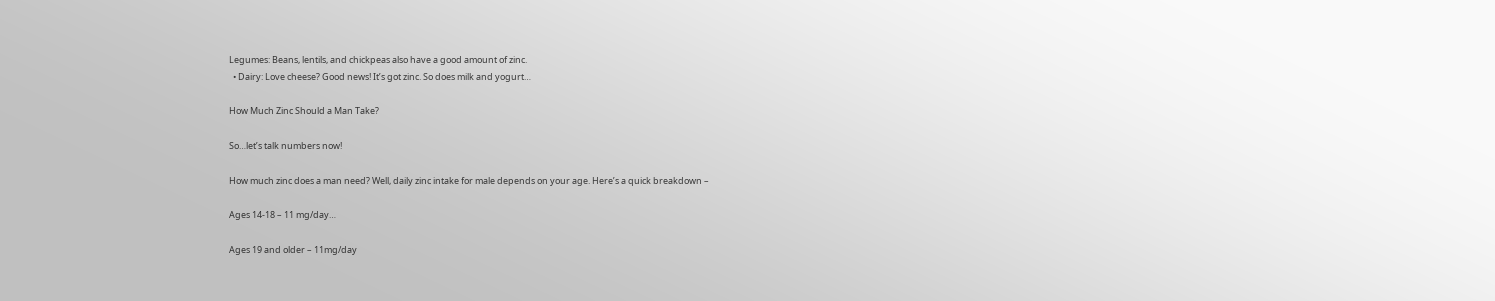Legumes: Beans, lentils, and chickpeas also have a good amount of zinc.
  • Dairy: Love cheese? Good news! It’s got zinc. So does milk and yogurt…

How Much Zinc Should a Man Take?

So…let’s talk numbers now!

How much zinc does a man need? Well, daily zinc intake for male depends on your age. Here’s a quick breakdown –

Ages 14-18 – 11 mg/day…

Ages 19 and older – 11mg/day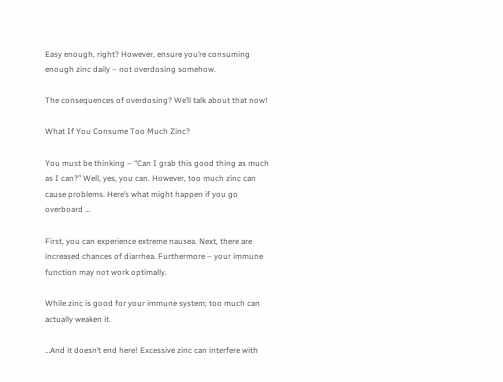Easy enough, right? However, ensure you’re consuming enough zinc daily – not overdosing somehow.

The consequences of overdosing? We’ll talk about that now!

What If You Consume Too Much Zinc?

You must be thinking – “Can I grab this good thing as much as I can?” Well, yes, you can. However, too much zinc can cause problems. Here’s what might happen if you go overboard …

First, you can experience extreme nausea. Next, there are increased chances of diarrhea. Furthermore – your immune function may not work optimally.

While zinc is good for your immune system; too much can actually weaken it.

…And it doesn’t end here! Excessive zinc can interfere with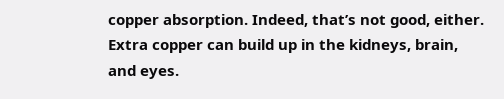copper absorption. Indeed, that’s not good, either. Extra copper can build up in the kidneys, brain, and eyes.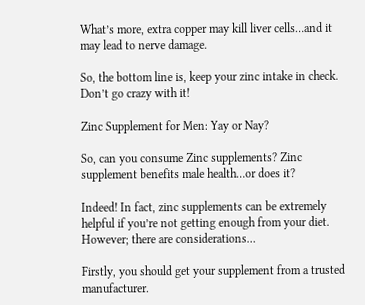What’s more, extra copper may kill liver cells…and it may lead to nerve damage.

So, the bottom line is, keep your zinc intake in check. Don’t go crazy with it!

Zinc Supplement for Men: Yay or Nay?

So, can you consume Zinc supplements? Zinc supplement benefits male health…or does it?

Indeed! In fact, zinc supplements can be extremely helpful if you’re not getting enough from your diet. However; there are considerations…

Firstly, you should get your supplement from a trusted manufacturer.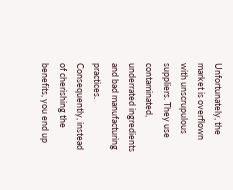Unfortunately, the market is overflown with unscrupulous suppliers. They use contaminated, underrated ingredients and bad manufacturing practices. Consequently, instead of cherishing the benefits, you end up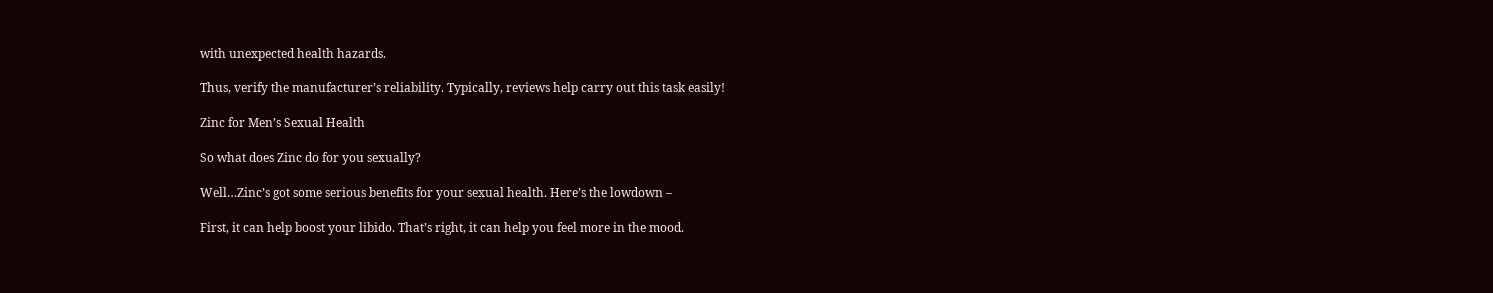with unexpected health hazards.

Thus, verify the manufacturer’s reliability. Typically, reviews help carry out this task easily!

Zinc for Men’s Sexual Health

So what does Zinc do for you sexually?

Well…Zinc’s got some serious benefits for your sexual health. Here’s the lowdown –

First, it can help boost your libido. That’s right, it can help you feel more in the mood.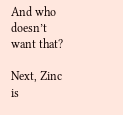And who doesn’t want that?

Next, Zinc is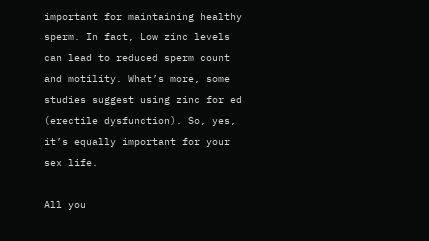important for maintaining healthy sperm. In fact, Low zinc levels can lead to reduced sperm count and motility. What’s more, some studies suggest using zinc for ed (erectile dysfunction). So, yes, it’s equally important for your sex life.

All you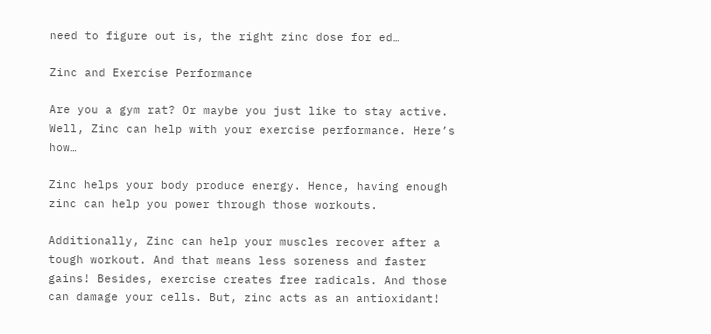need to figure out is, the right zinc dose for ed…

Zinc and Exercise Performance

Are you a gym rat? Or maybe you just like to stay active. Well, Zinc can help with your exercise performance. Here’s how…

Zinc helps your body produce energy. Hence, having enough zinc can help you power through those workouts.

Additionally, Zinc can help your muscles recover after a tough workout. And that means less soreness and faster gains! Besides, exercise creates free radicals. And those can damage your cells. But, zinc acts as an antioxidant!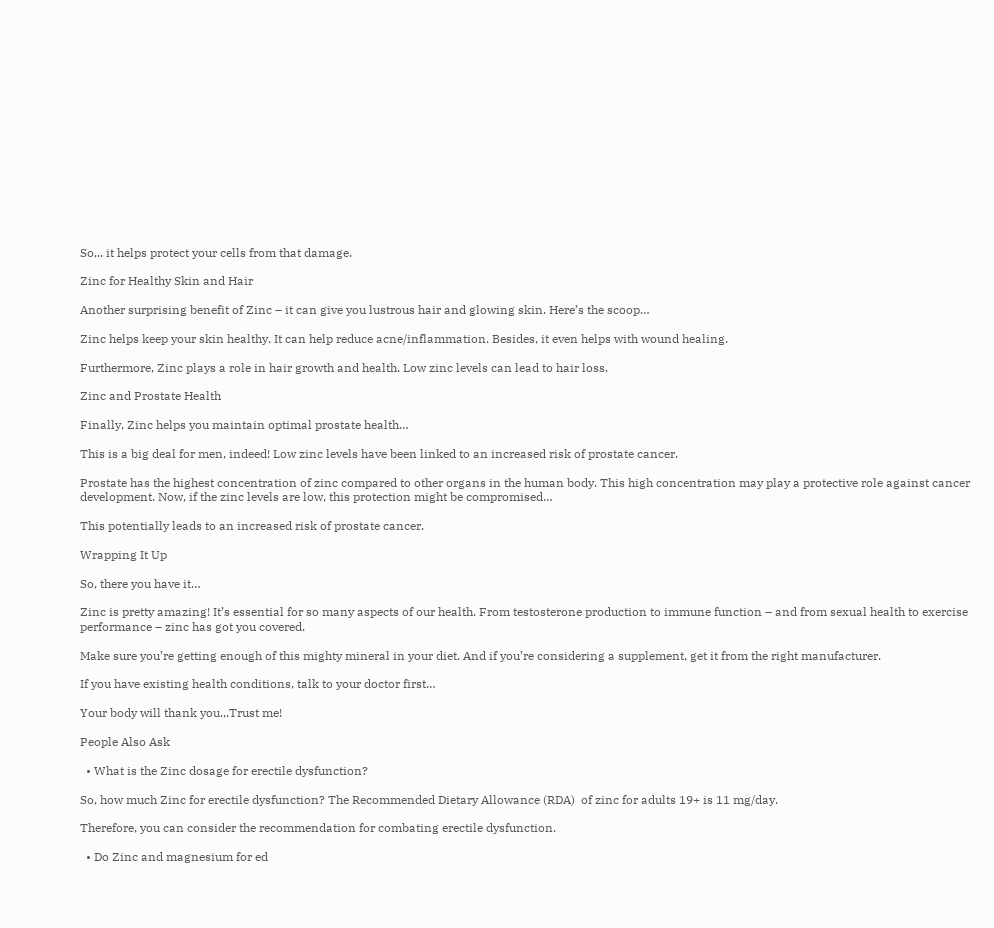So,.. it helps protect your cells from that damage.

Zinc for Healthy Skin and Hair

Another surprising benefit of Zinc – it can give you lustrous hair and glowing skin. Here’s the scoop…

Zinc helps keep your skin healthy. It can help reduce acne/inflammation. Besides, it even helps with wound healing.

Furthermore, Zinc plays a role in hair growth and health. Low zinc levels can lead to hair loss.

Zinc and Prostate Health

Finally, Zinc helps you maintain optimal prostate health…

This is a big deal for men, indeed! Low zinc levels have been linked to an increased risk of prostate cancer.

Prostate has the highest concentration of zinc compared to other organs in the human body. This high concentration may play a protective role against cancer development. Now, if the zinc levels are low, this protection might be compromised…

This potentially leads to an increased risk of prostate cancer.

Wrapping It Up

So, there you have it…

Zinc is pretty amazing! It’s essential for so many aspects of our health. From testosterone production to immune function – and from sexual health to exercise performance – zinc has got you covered.

Make sure you’re getting enough of this mighty mineral in your diet. And if you’re considering a supplement, get it from the right manufacturer.

If you have existing health conditions, talk to your doctor first…

Your body will thank you.,.Trust me!

People Also Ask

  • What is the Zinc dosage for erectile dysfunction?

So, how much Zinc for erectile dysfunction? The Recommended Dietary Allowance (RDA)  of zinc for adults 19+ is 11 mg/day.

Therefore, you can consider the recommendation for combating erectile dysfunction.

  • Do Zinc and magnesium for ed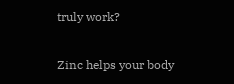truly work?

Zinc helps your body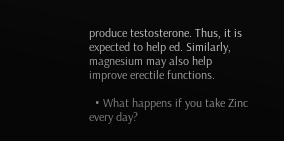produce testosterone. Thus, it is expected to help ed. Similarly, magnesium may also help improve erectile functions.

  • What happens if you take Zinc every day?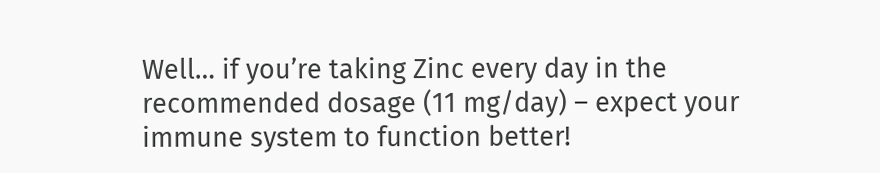Well… if you’re taking Zinc every day in the recommended dosage (11 mg/day) – expect your immune system to function better!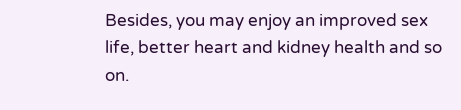Besides, you may enjoy an improved sex life, better heart and kidney health and so on.